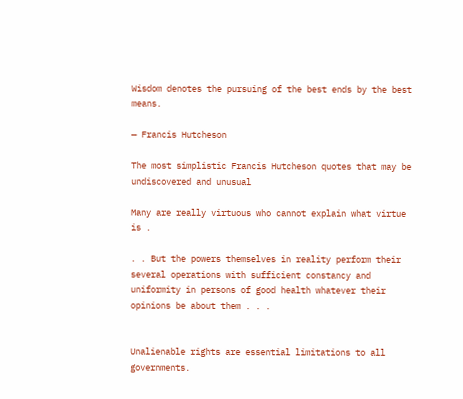Wisdom denotes the pursuing of the best ends by the best means.

— Francis Hutcheson

The most simplistic Francis Hutcheson quotes that may be undiscovered and unusual

Many are really virtuous who cannot explain what virtue is .

. . But the powers themselves in reality perform their several operations with sufficient constancy and uniformity in persons of good health whatever their opinions be about them . . .


Unalienable rights are essential limitations to all governments.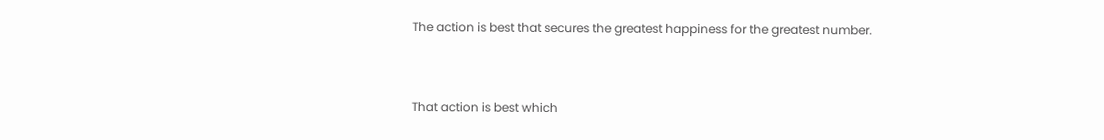The action is best that secures the greatest happiness for the greatest number.


That action is best which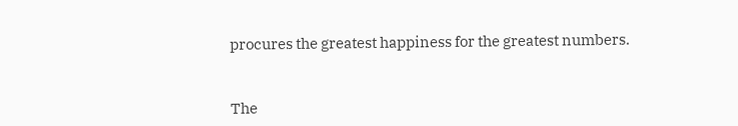procures the greatest happiness for the greatest numbers.


The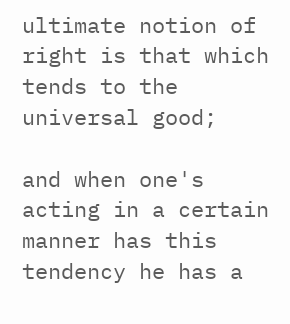ultimate notion of right is that which tends to the universal good;

and when one's acting in a certain manner has this tendency he has a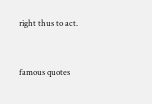right thus to act.


famous quotes